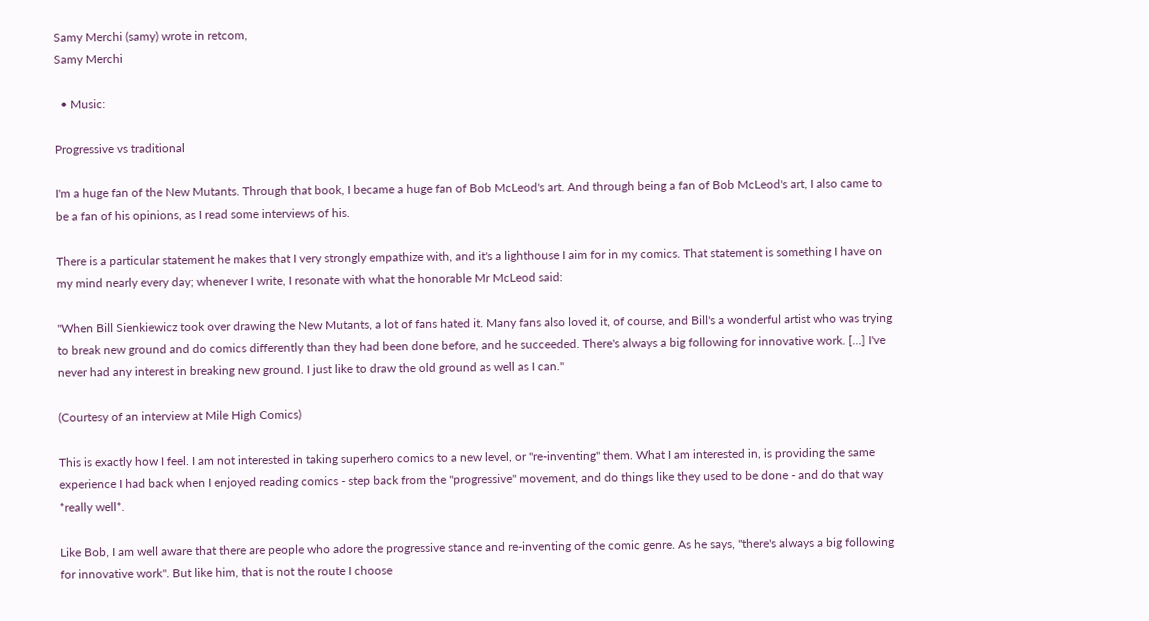Samy Merchi (samy) wrote in retcom,
Samy Merchi

  • Music:

Progressive vs traditional

I'm a huge fan of the New Mutants. Through that book, I became a huge fan of Bob McLeod's art. And through being a fan of Bob McLeod's art, I also came to be a fan of his opinions, as I read some interviews of his.

There is a particular statement he makes that I very strongly empathize with, and it's a lighthouse I aim for in my comics. That statement is something I have on my mind nearly every day; whenever I write, I resonate with what the honorable Mr McLeod said:

"When Bill Sienkiewicz took over drawing the New Mutants, a lot of fans hated it. Many fans also loved it, of course, and Bill's a wonderful artist who was trying to break new ground and do comics differently than they had been done before, and he succeeded. There's always a big following for innovative work. [...] I've never had any interest in breaking new ground. I just like to draw the old ground as well as I can."

(Courtesy of an interview at Mile High Comics)

This is exactly how I feel. I am not interested in taking superhero comics to a new level, or "re-inventing" them. What I am interested in, is providing the same experience I had back when I enjoyed reading comics - step back from the "progressive" movement, and do things like they used to be done - and do that way *really well*.

Like Bob, I am well aware that there are people who adore the progressive stance and re-inventing of the comic genre. As he says, "there's always a big following for innovative work". But like him, that is not the route I choose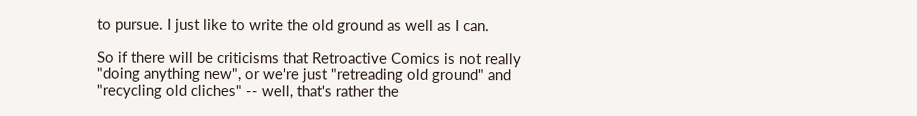to pursue. I just like to write the old ground as well as I can.

So if there will be criticisms that Retroactive Comics is not really "doing anything new", or we're just "retreading old ground" and "recycling old cliches" -- well, that's rather the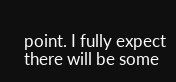point. I fully expect there will be some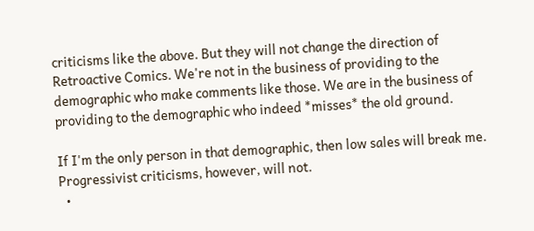criticisms like the above. But they will not change the direction of Retroactive Comics. We're not in the business of providing to the demographic who make comments like those. We are in the business of providing to the demographic who indeed *misses* the old ground.

If I'm the only person in that demographic, then low sales will break me. Progressivist criticisms, however, will not.
  •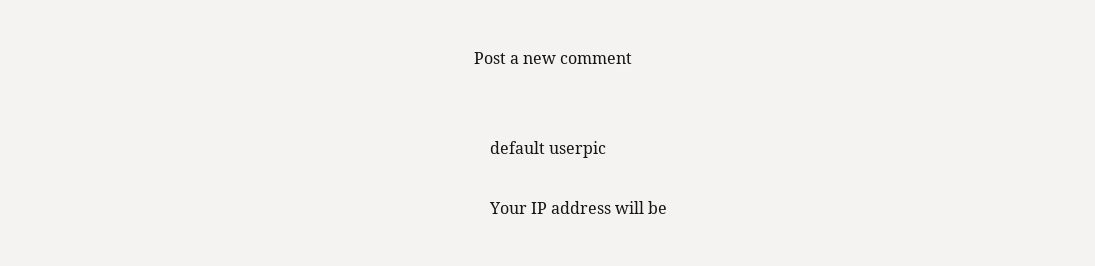Post a new comment


    default userpic

    Your IP address will be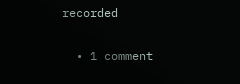recorded

  • 1 comment